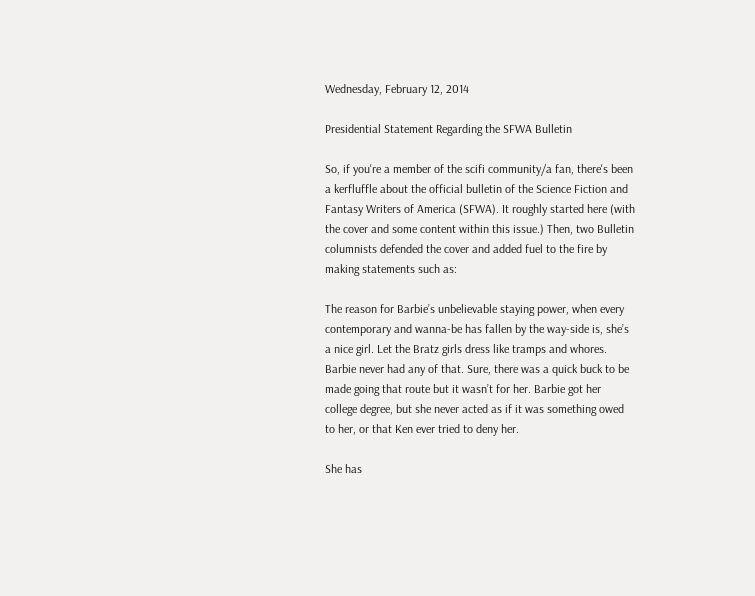Wednesday, February 12, 2014

Presidential Statement Regarding the SFWA Bulletin

So, if you're a member of the scifi community/a fan, there's been a kerfluffle about the official bulletin of the Science Fiction and Fantasy Writers of America (SFWA). It roughly started here (with the cover and some content within this issue.) Then, two Bulletin columnists defended the cover and added fuel to the fire by making statements such as:

The reason for Barbie’s unbelievable staying power, when every contemporary and wanna-be has fallen by the way-side is, she’s a nice girl. Let the Bratz girls dress like tramps and whores. Barbie never had any of that. Sure, there was a quick buck to be made going that route but it wasn’t for her. Barbie got her college degree, but she never acted as if it was something owed to her, or that Ken ever tried to deny her.

She has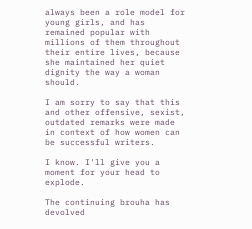always been a role model for young girls, and has remained popular with millions of them throughout their entire lives, because she maintained her quiet dignity the way a woman should.

I am sorry to say that this and other offensive, sexist, outdated remarks were made in context of how women can be successful writers.

I know. I'll give you a moment for your head to explode.

The continuing brouha has devolved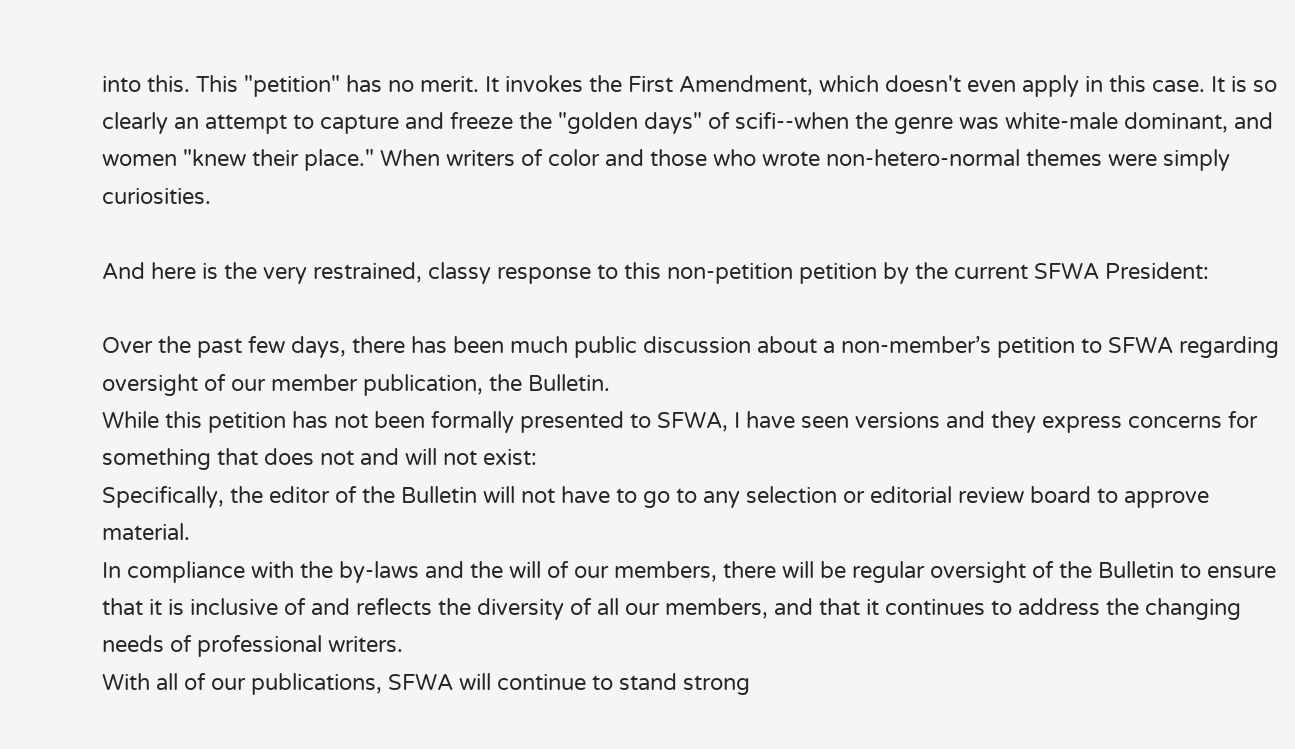into this. This "petition" has no merit. It invokes the First Amendment, which doesn't even apply in this case. It is so clearly an attempt to capture and freeze the "golden days" of scifi--when the genre was white-male dominant, and women "knew their place." When writers of color and those who wrote non-hetero-normal themes were simply curiosities.

And here is the very restrained, classy response to this non-petition petition by the current SFWA President:

Over the past few days, there has been much public discussion about a non-member’s petition to SFWA regarding oversight of our member publication, the Bulletin.
While this petition has not been formally presented to SFWA, I have seen versions and they express concerns for something that does not and will not exist:
Specifically, the editor of the Bulletin will not have to go to any selection or editorial review board to approve material.
In compliance with the by-laws and the will of our members, there will be regular oversight of the Bulletin to ensure that it is inclusive of and reflects the diversity of all our members, and that it continues to address the changing needs of professional writers.
With all of our publications, SFWA will continue to stand strong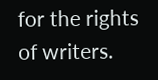for the rights of writers.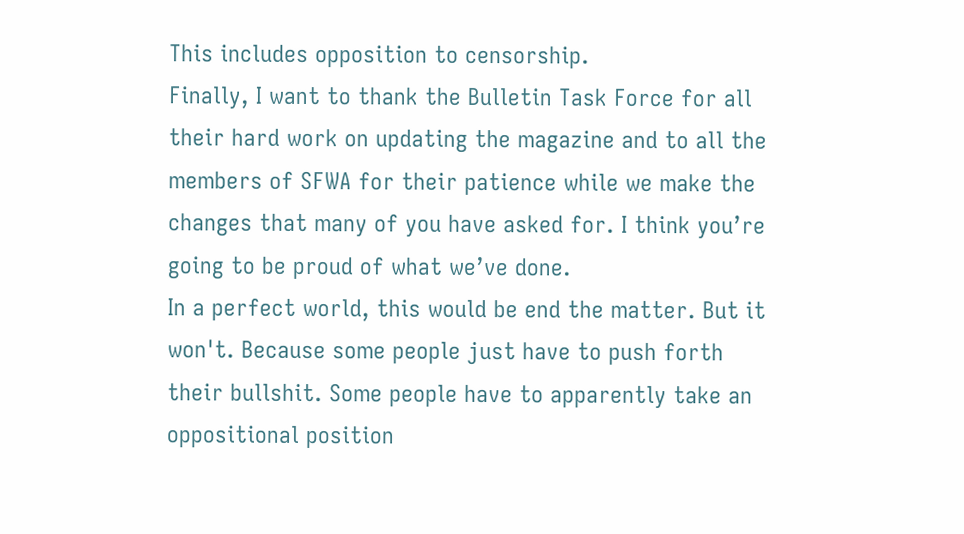This includes opposition to censorship.
Finally, I want to thank the Bulletin Task Force for all their hard work on updating the magazine and to all the members of SFWA for their patience while we make the changes that many of you have asked for. I think you’re going to be proud of what we’ve done.
In a perfect world, this would be end the matter. But it won't. Because some people just have to push forth their bullshit. Some people have to apparently take an oppositional position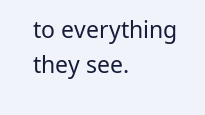to everything they see.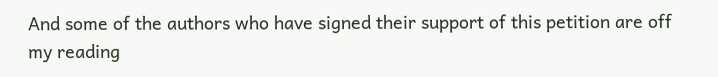And some of the authors who have signed their support of this petition are off my reading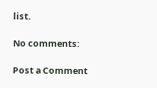list.

No comments:

Post a Comment